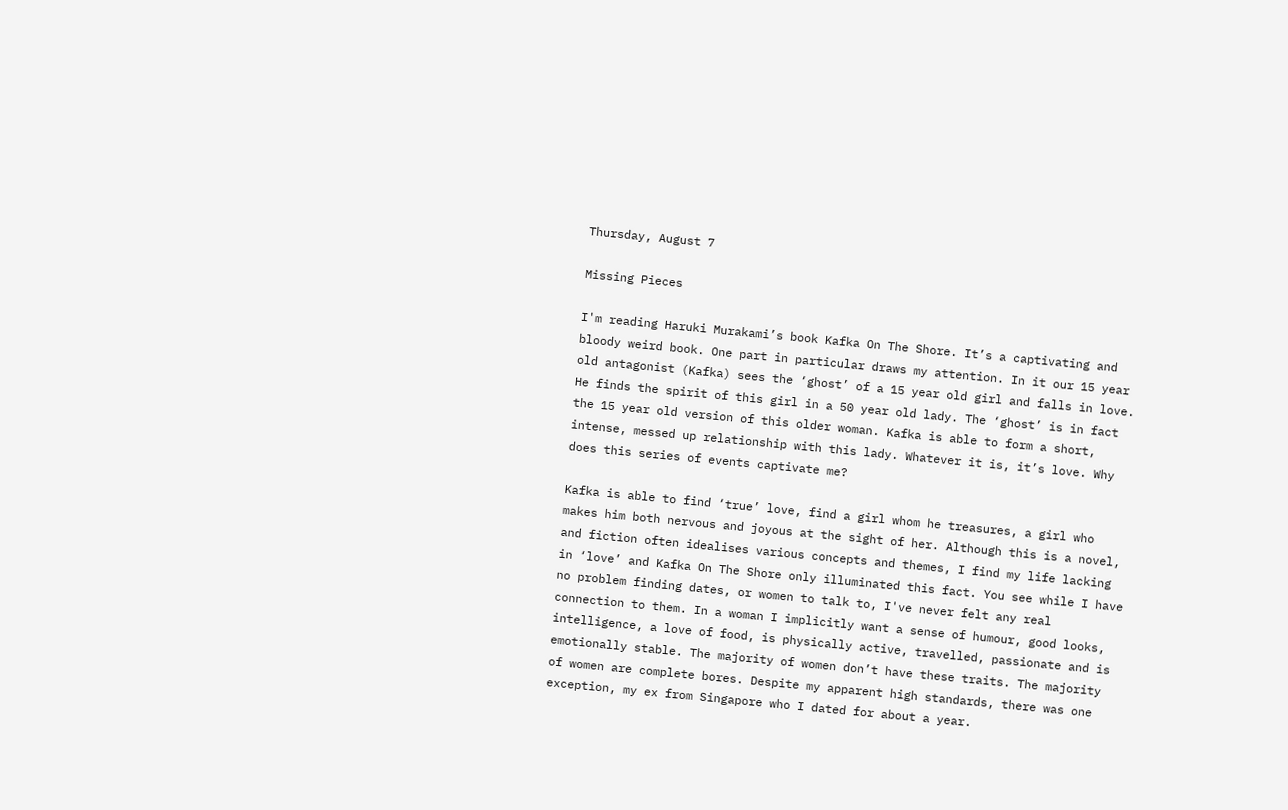Thursday, August 7

Missing Pieces

I'm reading Haruki Murakami’s book Kafka On The Shore. It’s a captivating and bloody weird book. One part in particular draws my attention. In it our 15 year old antagonist (Kafka) sees the ‘ghost’ of a 15 year old girl and falls in love. He finds the spirit of this girl in a 50 year old lady. The ‘ghost’ is in fact the 15 year old version of this older woman. Kafka is able to form a short, intense, messed up relationship with this lady. Whatever it is, it’s love. Why does this series of events captivate me?

Kafka is able to find ‘true’ love, find a girl whom he treasures, a girl who makes him both nervous and joyous at the sight of her. Although this is a novel, and fiction often idealises various concepts and themes, I find my life lacking in ‘love’ and Kafka On The Shore only illuminated this fact. You see while I have no problem finding dates, or women to talk to, I've never felt any real connection to them. In a woman I implicitly want a sense of humour, good looks, intelligence, a love of food, is physically active, travelled, passionate and is emotionally stable. The majority of women don’t have these traits. The majority of women are complete bores. Despite my apparent high standards, there was one exception, my ex from Singapore who I dated for about a year.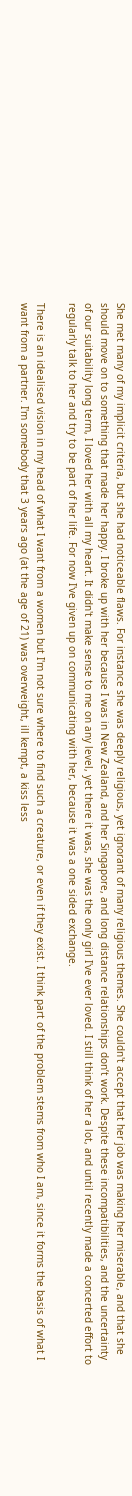She met many of my implicit criteria, but she had noticeable flaws. For instance she was deeply religious, yet ignorant of many religious themes. She couldn't accept that her job was making her miserable, and that she should move on to something that made her happy. I broke up with her because I was in New Zealand, and her Singapore, and long distance relationships don’t work. Despite these incompatibilities, and the uncertainty of our suitability long term, I loved her with all my heart. It didn't make sense to me on any level, yet there it was, she was the only girl I've ever loved. I still think of her a lot, and until recently made a concerted effort to regularly talk to her and try to be part of her life. For now I've given up on communicating with her, because it was a one sided exchange.

There is an idealised vision in my head of what I want from a women but I'm not sure where to find such a creature, or even if they exist. I think part of the problem stems from who I am, since it forms the basis of what I want from a partner. I'm somebody that 3 years ago (at the age of 21) was overweight, ill kempt, a kiss less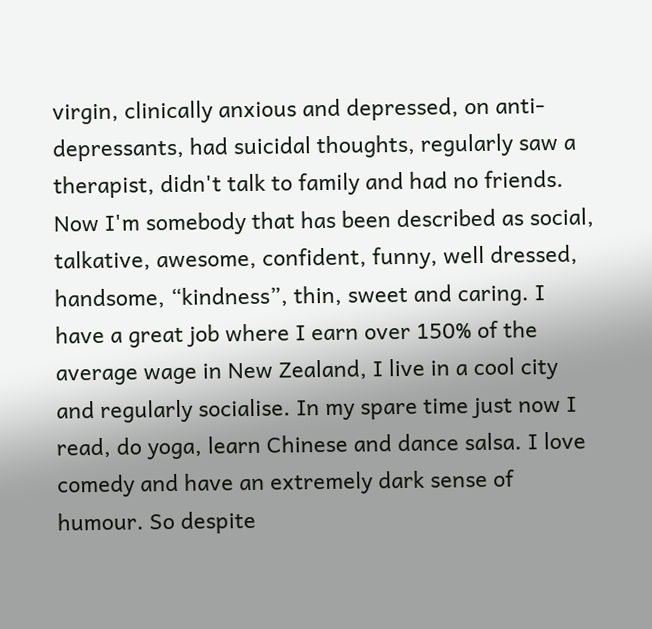virgin, clinically anxious and depressed, on anti-depressants, had suicidal thoughts, regularly saw a therapist, didn't talk to family and had no friends. Now I'm somebody that has been described as social, talkative, awesome, confident, funny, well dressed, handsome, “kindness”, thin, sweet and caring. I have a great job where I earn over 150% of the average wage in New Zealand, I live in a cool city and regularly socialise. In my spare time just now I read, do yoga, learn Chinese and dance salsa. I love comedy and have an extremely dark sense of humour. So despite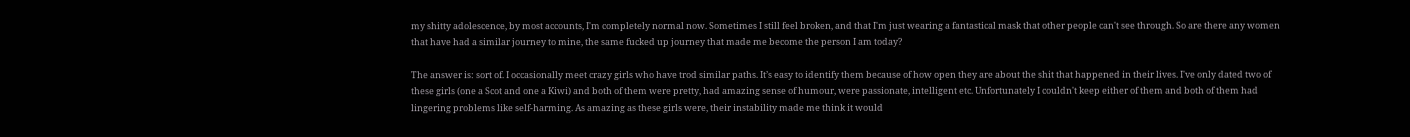my shitty adolescence, by most accounts, I'm completely normal now. Sometimes I still feel broken, and that I'm just wearing a fantastical mask that other people can't see through. So are there any women that have had a similar journey to mine, the same fucked up journey that made me become the person I am today?

The answer is: sort of. I occasionally meet crazy girls who have trod similar paths. It’s easy to identify them because of how open they are about the shit that happened in their lives. I've only dated two of these girls (one a Scot and one a Kiwi) and both of them were pretty, had amazing sense of humour, were passionate, intelligent etc. Unfortunately I couldn't keep either of them and both of them had lingering problems like self-harming. As amazing as these girls were, their instability made me think it would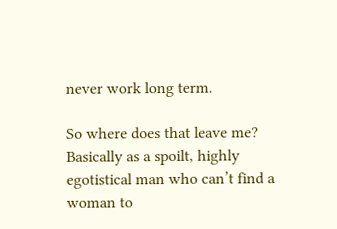never work long term.

So where does that leave me? Basically as a spoilt, highly egotistical man who can’t find a woman to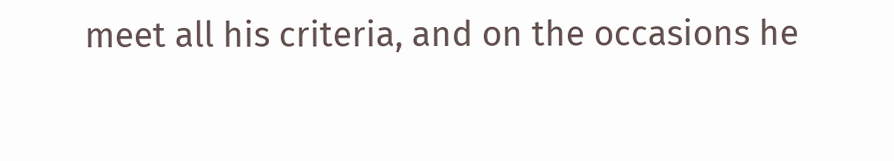meet all his criteria, and on the occasions he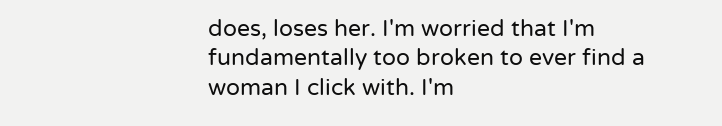does, loses her. I'm worried that I'm fundamentally too broken to ever find a woman I click with. I'm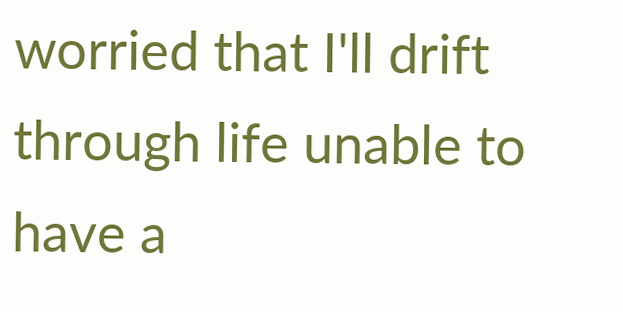worried that I'll drift through life unable to have a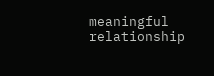meaningful relationship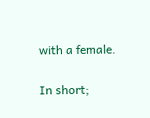with a female.

In short;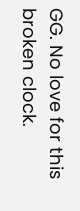GG. No love for this broken clock.